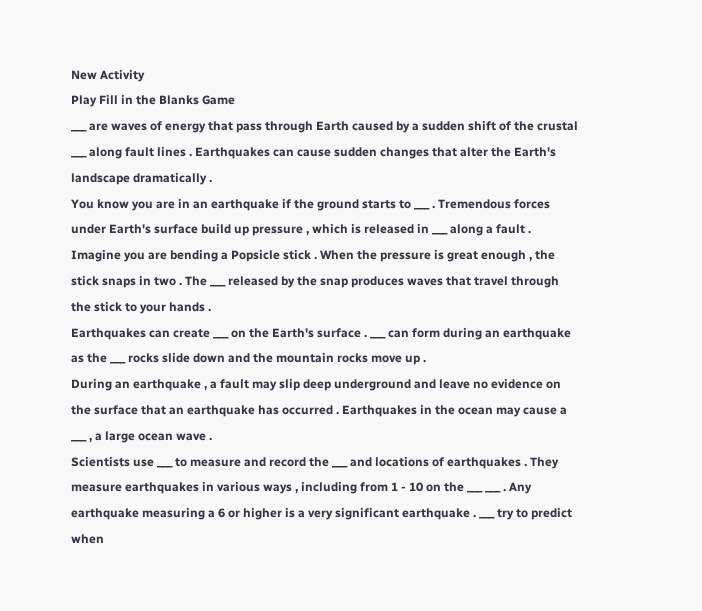New Activity
Play Fill in the Blanks Game
___ are waves of energy that pass through Earth caused by a sudden shift of the crustal ___ along fault lines . Earthquakes can cause sudden changes that alter the Earth's landscape dramatically .
You know you are in an earthquake if the ground starts to ___ . Tremendous forces under Earth's surface build up pressure , which is released in ___ along a fault . Imagine you are bending a Popsicle stick . When the pressure is great enough , the stick snaps in two . The ___ released by the snap produces waves that travel through the stick to your hands .
Earthquakes can create ___ on the Earth's surface . ___ can form during an earthquake as the ___ rocks slide down and the mountain rocks move up .
During an earthquake , a fault may slip deep underground and leave no evidence on the surface that an earthquake has occurred . Earthquakes in the ocean may cause a ___ , a large ocean wave .
Scientists use ___ to measure and record the ___ and locations of earthquakes . They measure earthquakes in various ways , including from 1 - 10 on the ___ ___ . Any earthquake measuring a 6 or higher is a very significant earthquake . ___ try to predict when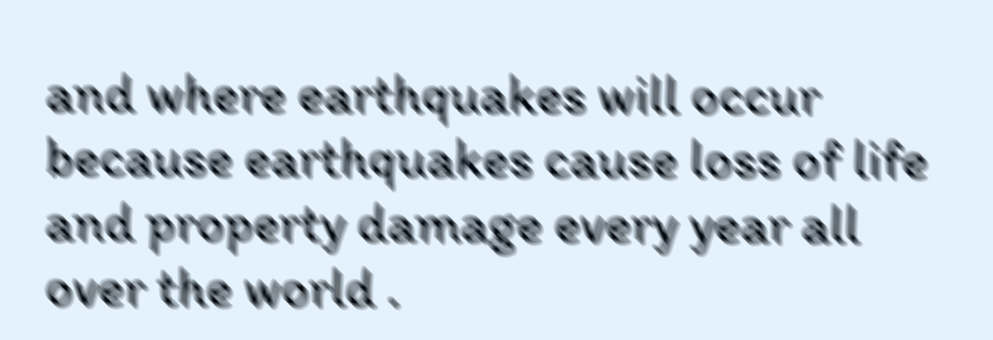and where earthquakes will occur because earthquakes cause loss of life and property damage every year all over the world .